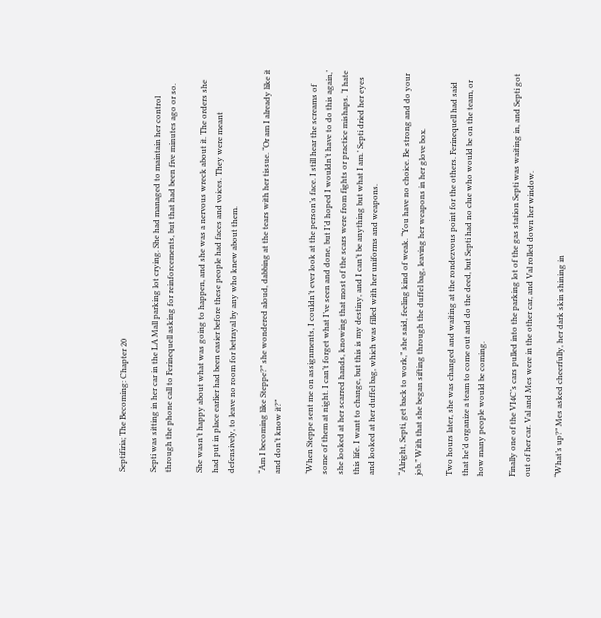Septifiria; The Becoming: Chapter 20

Septi was sitting in her car in the LA Mall parking lot crying. She had managed to maintain her control through the phone call to Ferinequell asking for reinforcements, but that had been five minutes ago or so.

She wasn’t happy about what was going to happen, and she was a nervous wreck about it. The orders she had put in place earlier had been easier before these people had faces and voices. They were meant defensively, to leave no room for betrayal by any who knew about them.

“Am I becoming like Steppe?” she wondered aloud, dabbing at the tears with her tissue. “Or am I already like it and don’t know it?”

‘When Steppe sent me on assignments, I couldn’t ever look at the person’s face. I still hear the screams of some of them at night. I can’t forget what I’ve seen and done, but I’d hoped I wouldn’t have to do this again,’ she looked at her scarred hands, knowing that most of the scars were from fights or practice mishaps. ‘I hate this life. I want to change, but this is my destiny, and I can’t be anything but what I am.’ Septi dried her eyes and looked at her duffel bag, which was filled with her uniforms and weapons.

“Alright, Septi, get back to work,” she said, feeling kind of weak. “You have no choice. Be strong and do your job.” With that she began sifting through the duffel bag, leaving her weapons in her glove box.

Two hours later, she was changed and waiting at the rondezvous point for the others. Ferinequell had said that he’d organize a team to come out and do the deed, but Septi had no clue who would be on the team, or how many people would be coming.

Finally one of the VI4C’s cars pulled into the parking lot of the gas station Septi was waiting in, and Septi got out of her car. Val and Mes were in the other car, and Val rolled down her window.

“What’s up?” Mes asked cheerfully, her dark skin shining in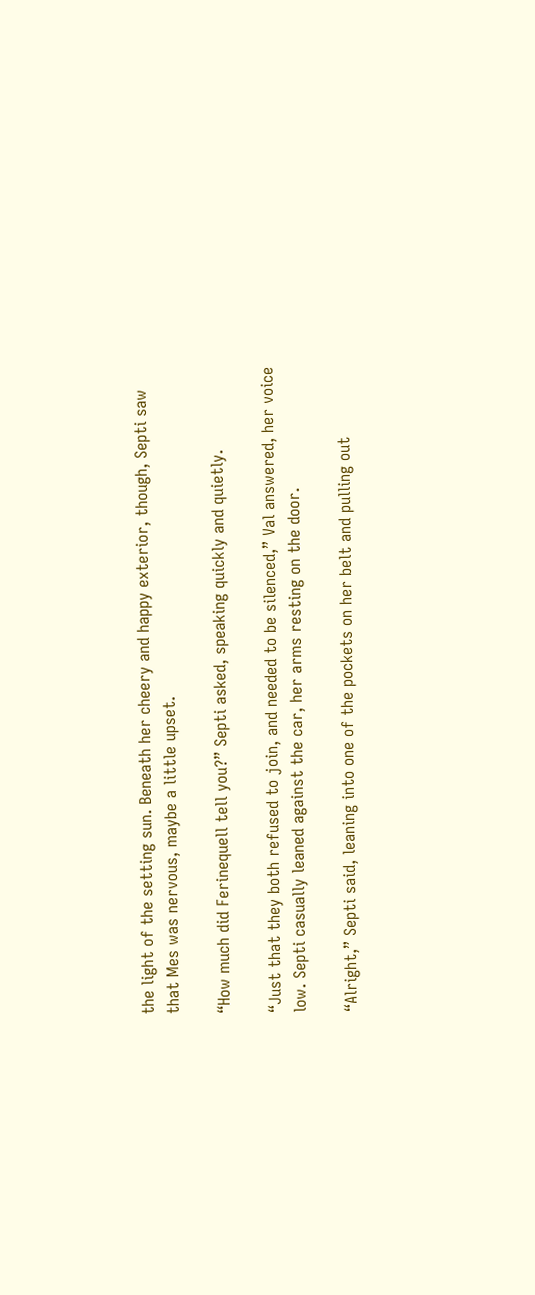the light of the setting sun. Beneath her cheery and happy exterior, though, Septi saw that Mes was nervous, maybe a little upset.

“How much did Ferinequell tell you?” Septi asked, speaking quickly and quietly.

“Just that they both refused to join, and needed to be silenced,” Val answered, her voice low. Septi casually leaned against the car, her arms resting on the door.

“Alright,” Septi said, leaning into one of the pockets on her belt and pulling out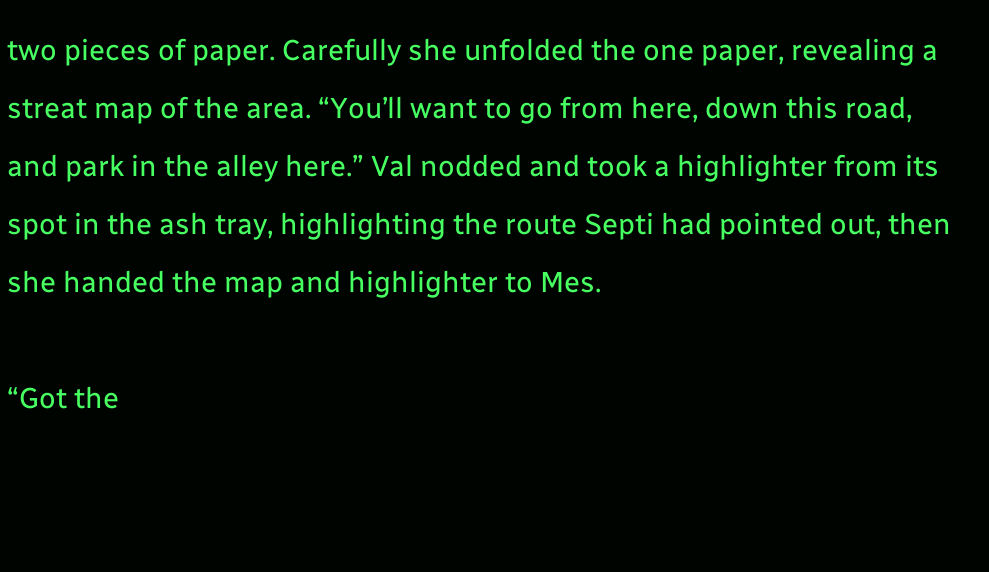two pieces of paper. Carefully she unfolded the one paper, revealing a streat map of the area. “You’ll want to go from here, down this road, and park in the alley here.” Val nodded and took a highlighter from its spot in the ash tray, highlighting the route Septi had pointed out, then she handed the map and highlighter to Mes.

“Got the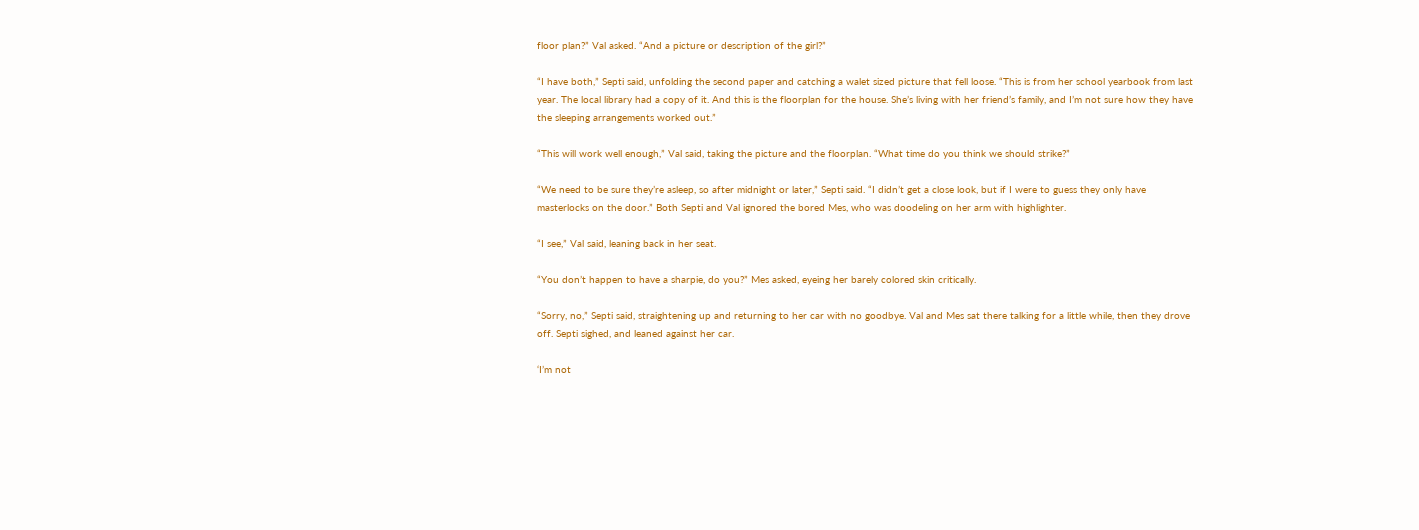floor plan?” Val asked. “And a picture or description of the girl?”

“I have both,” Septi said, unfolding the second paper and catching a walet sized picture that fell loose. “This is from her school yearbook from last year. The local library had a copy of it. And this is the floorplan for the house. She’s living with her friend’s family, and I’m not sure how they have the sleeping arrangements worked out.”

“This will work well enough,” Val said, taking the picture and the floorplan. “What time do you think we should strike?”

“We need to be sure they’re asleep, so after midnight or later,” Septi said. “I didn’t get a close look, but if I were to guess they only have masterlocks on the door.” Both Septi and Val ignored the bored Mes, who was doodeling on her arm with highlighter.

“I see,” Val said, leaning back in her seat.

“You don’t happen to have a sharpie, do you?” Mes asked, eyeing her barely colored skin critically.

“Sorry, no,” Septi said, straightening up and returning to her car with no goodbye. Val and Mes sat there talking for a little while, then they drove off. Septi sighed, and leaned against her car.

‘I’m not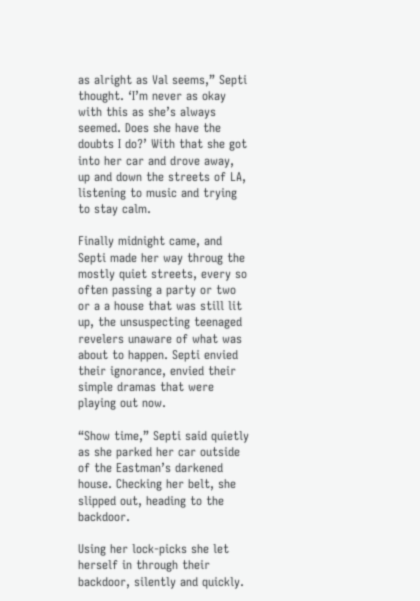as alright as Val seems,” Septi thought. ‘I’m never as okay with this as she’s always seemed. Does she have the doubts I do?’ With that she got into her car and drove away, up and down the streets of LA, listening to music and trying to stay calm.

Finally midnight came, and Septi made her way throug the mostly quiet streets, every so often passing a party or two or a a house that was still lit up, the unsuspecting teenaged revelers unaware of what was about to happen. Septi envied their ignorance, envied their simple dramas that were playing out now.

“Show time,” Septi said quietly as she parked her car outside of the Eastman’s darkened house. Checking her belt, she slipped out, heading to the backdoor.

Using her lock-picks she let herself in through their backdoor, silently and quickly.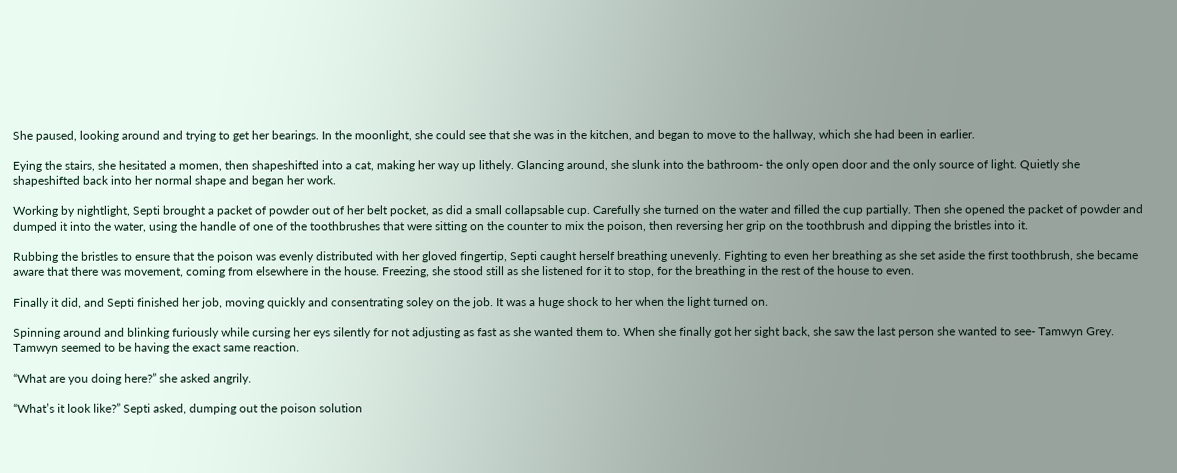She paused, looking around and trying to get her bearings. In the moonlight, she could see that she was in the kitchen, and began to move to the hallway, which she had been in earlier.

Eying the stairs, she hesitated a momen, then shapeshifted into a cat, making her way up lithely. Glancing around, she slunk into the bathroom- the only open door and the only source of light. Quietly she shapeshifted back into her normal shape and began her work.

Working by nightlight, Septi brought a packet of powder out of her belt pocket, as did a small collapsable cup. Carefully she turned on the water and filled the cup partially. Then she opened the packet of powder and dumped it into the water, using the handle of one of the toothbrushes that were sitting on the counter to mix the poison, then reversing her grip on the toothbrush and dipping the bristles into it.

Rubbing the bristles to ensure that the poison was evenly distributed with her gloved fingertip, Septi caught herself breathing unevenly. Fighting to even her breathing as she set aside the first toothbrush, she became aware that there was movement, coming from elsewhere in the house. Freezing, she stood still as she listened for it to stop, for the breathing in the rest of the house to even.

Finally it did, and Septi finished her job, moving quickly and consentrating soley on the job. It was a huge shock to her when the light turned on.

Spinning around and blinking furiously while cursing her eys silently for not adjusting as fast as she wanted them to. When she finally got her sight back, she saw the last person she wanted to see- Tamwyn Grey. Tamwyn seemed to be having the exact same reaction.

“What are you doing here?” she asked angrily.

“What’s it look like?” Septi asked, dumping out the poison solution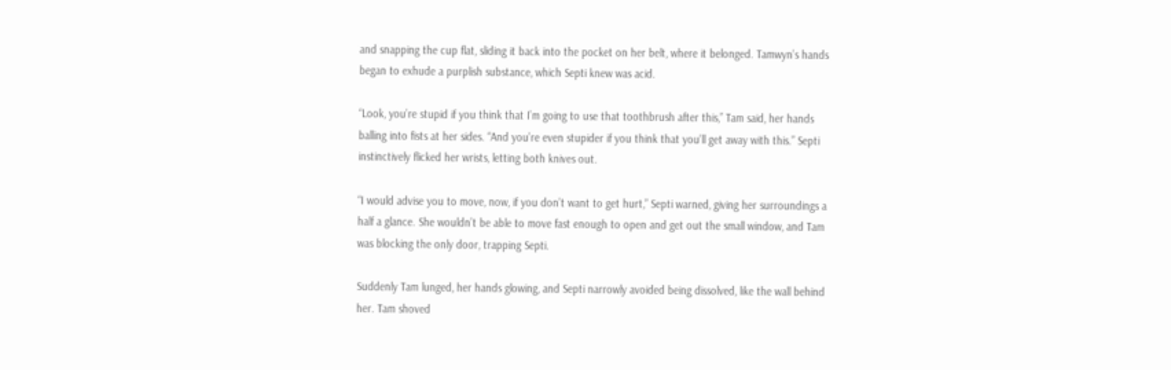and snapping the cup flat, sliding it back into the pocket on her belt, where it belonged. Tamwyn’s hands began to exhude a purplish substance, which Septi knew was acid.

“Look, you’re stupid if you think that I’m going to use that toothbrush after this,” Tam said, her hands balling into fists at her sides. “And you’re even stupider if you think that you’ll get away with this.” Septi instinctively flicked her wrists, letting both knives out.

“I would advise you to move, now, if you don’t want to get hurt,” Septi warned, giving her surroundings a half a glance. She wouldn’t be able to move fast enough to open and get out the small window, and Tam was blocking the only door, trapping Septi.

Suddenly Tam lunged, her hands glowing, and Septi narrowly avoided being dissolved, like the wall behind her. Tam shoved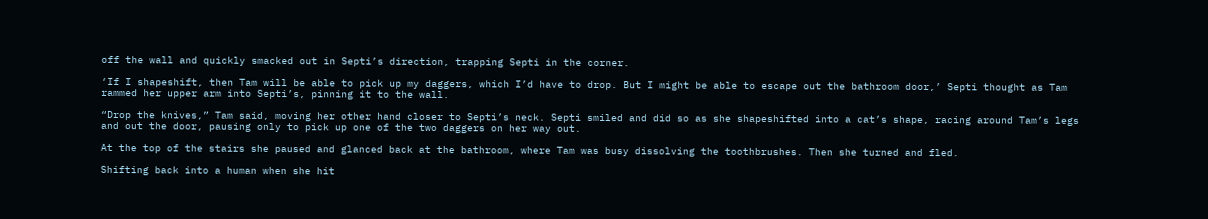off the wall and quickly smacked out in Septi’s direction, trapping Septi in the corner.

‘If I shapeshift, then Tam will be able to pick up my daggers, which I’d have to drop. But I might be able to escape out the bathroom door,’ Septi thought as Tam rammed her upper arm into Septi’s, pinning it to the wall.

“Drop the knives,” Tam said, moving her other hand closer to Septi’s neck. Septi smiled and did so as she shapeshifted into a cat’s shape, racing around Tam’s legs and out the door, pausing only to pick up one of the two daggers on her way out.

At the top of the stairs she paused and glanced back at the bathroom, where Tam was busy dissolving the toothbrushes. Then she turned and fled.

Shifting back into a human when she hit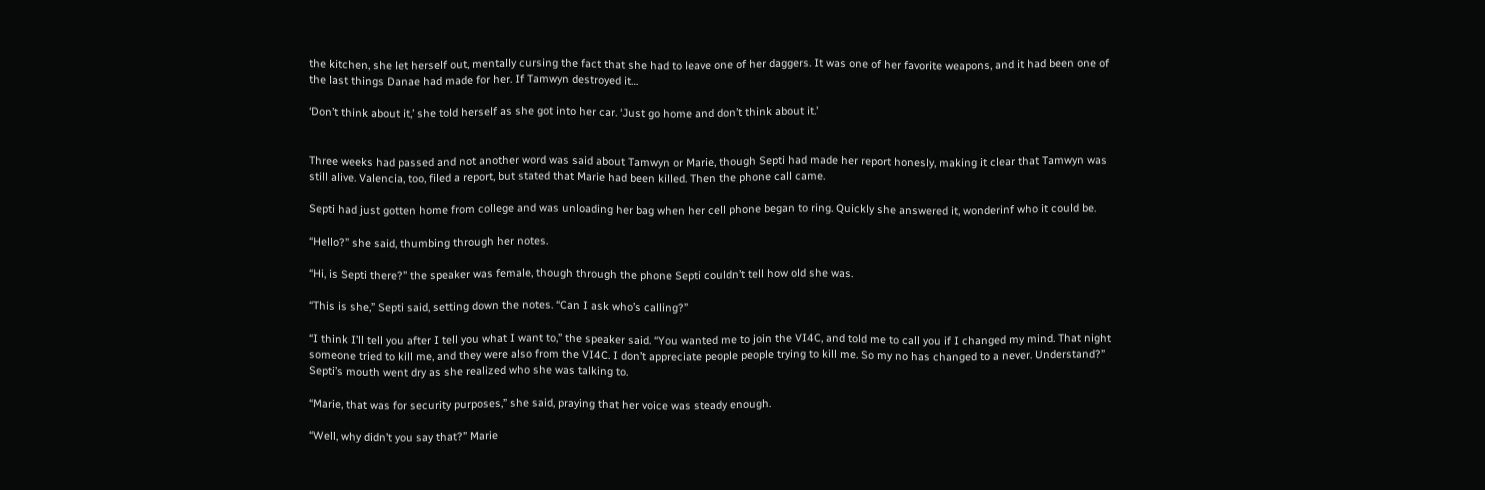the kitchen, she let herself out, mentally cursing the fact that she had to leave one of her daggers. It was one of her favorite weapons, and it had been one of the last things Danae had made for her. If Tamwyn destroyed it…

‘Don’t think about it,’ she told herself as she got into her car. ‘Just go home and don’t think about it.’


Three weeks had passed and not another word was said about Tamwyn or Marie, though Septi had made her report honesly, making it clear that Tamwyn was still alive. Valencia, too, filed a report, but stated that Marie had been killed. Then the phone call came.

Septi had just gotten home from college and was unloading her bag when her cell phone began to ring. Quickly she answered it, wonderinf who it could be.

“Hello?” she said, thumbing through her notes.

“Hi, is Septi there?” the speaker was female, though through the phone Septi couldn’t tell how old she was.

“This is she,” Septi said, setting down the notes. “Can I ask who’s calling?”

“I think I’ll tell you after I tell you what I want to,” the speaker said. “You wanted me to join the VI4C, and told me to call you if I changed my mind. That night someone tried to kill me, and they were also from the VI4C. I don’t appreciate people people trying to kill me. So my no has changed to a never. Understand?” Septi’s mouth went dry as she realized who she was talking to.

“Marie, that was for security purposes,” she said, praying that her voice was steady enough.

“Well, why didn’t you say that?” Marie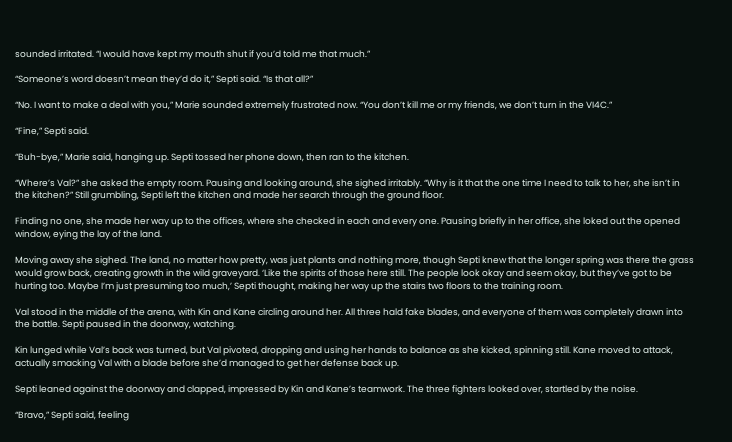sounded irritated. “I would have kept my mouth shut if you’d told me that much.”

“Someone’s word doesn’t mean they’d do it,” Septi said. “Is that all?”

“No. I want to make a deal with you,” Marie sounded extremely frustrated now. “You don’t kill me or my friends, we don’t turn in the VI4C.”

“Fine,” Septi said.

“Buh-bye,” Marie said, hanging up. Septi tossed her phone down, then ran to the kitchen.

“Where’s Val?” she asked the empty room. Pausing and looking around, she sighed irritably. “Why is it that the one time I need to talk to her, she isn’t in the kitchen?” Still grumbling, Septi left the kitchen and made her search through the ground floor.

Finding no one, she made her way up to the offices, where she checked in each and every one. Pausing briefly in her office, she loked out the opened window, eying the lay of the land.

Moving away she sighed. The land, no matter how pretty, was just plants and nothing more, though Septi knew that the longer spring was there the grass would grow back, creating growth in the wild graveyard. ‘Like the spirits of those here still. The people look okay and seem okay, but they’ve got to be hurting too. Maybe I’m just presuming too much,’ Septi thought, making her way up the stairs two floors to the training room.

Val stood in the middle of the arena, with Kin and Kane circling around her. All three hald fake blades, and everyone of them was completely drawn into the battle. Septi paused in the doorway, watching.

Kin lunged while Val’s back was turned, but Val pivoted, dropping and using her hands to balance as she kicked, spinning still. Kane moved to attack, actually smacking Val with a blade before she’d managed to get her defense back up.

Septi leaned against the doorway and clapped, impressed by Kin and Kane’s teamwork. The three fighters looked over, startled by the noise.

“Bravo,” Septi said, feeling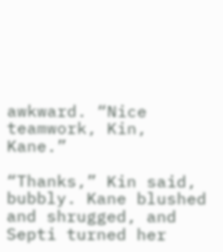awkward. “Nice teamwork, Kin, Kane.”

“Thanks,” Kin said, bubbly. Kane blushed and shrugged, and Septi turned her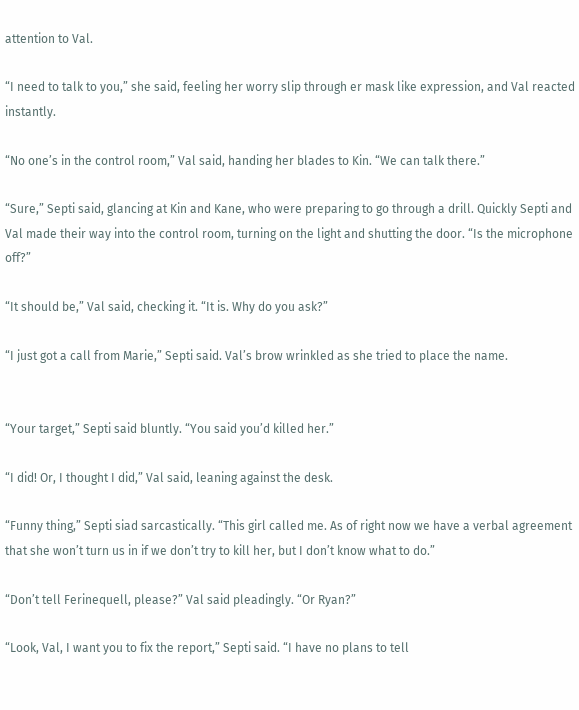attention to Val.

“I need to talk to you,” she said, feeling her worry slip through er mask like expression, and Val reacted instantly.

“No one’s in the control room,” Val said, handing her blades to Kin. “We can talk there.”

“Sure,” Septi said, glancing at Kin and Kane, who were preparing to go through a drill. Quickly Septi and Val made their way into the control room, turning on the light and shutting the door. “Is the microphone off?”

“It should be,” Val said, checking it. “It is. Why do you ask?”

“I just got a call from Marie,” Septi said. Val’s brow wrinkled as she tried to place the name.


“Your target,” Septi said bluntly. “You said you’d killed her.”

“I did! Or, I thought I did,” Val said, leaning against the desk.

“Funny thing,” Septi siad sarcastically. “This girl called me. As of right now we have a verbal agreement that she won’t turn us in if we don’t try to kill her, but I don’t know what to do.”

“Don’t tell Ferinequell, please?” Val said pleadingly. “Or Ryan?”

“Look, Val, I want you to fix the report,” Septi said. “I have no plans to tell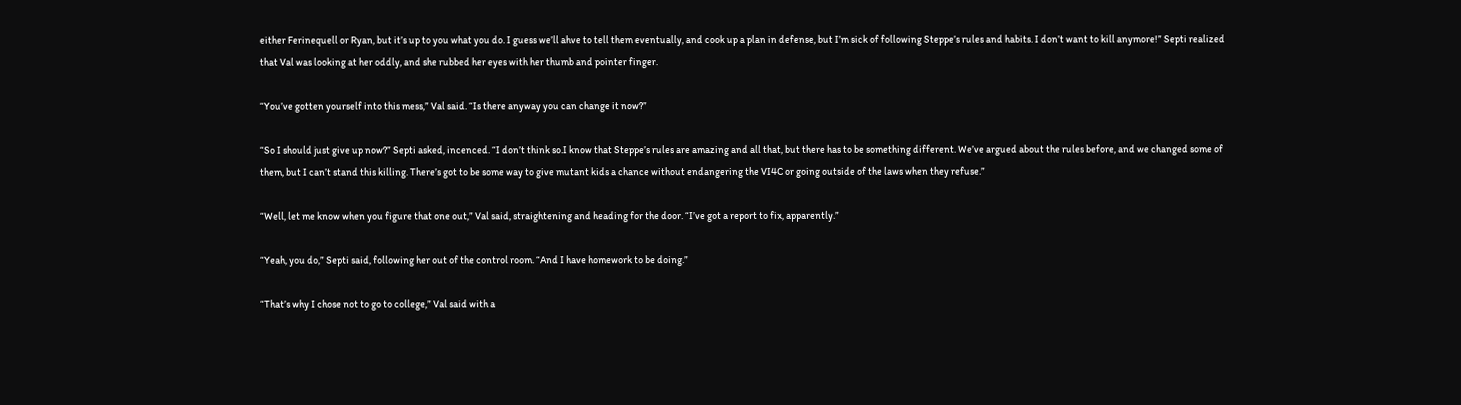either Ferinequell or Ryan, but it’s up to you what you do. I guess we’ll ahve to tell them eventually, and cook up a plan in defense, but I’m sick of following Steppe’s rules and habits. I don’t want to kill anymore!” Septi realized that Val was looking at her oddly, and she rubbed her eyes with her thumb and pointer finger.

“You’ve gotten yourself into this mess,” Val said. “Is there anyway you can change it now?”

“So I should just give up now?” Septi asked, incenced. “I don’t think so.I know that Steppe’s rules are amazing and all that, but there has to be something different. We’ve argued about the rules before, and we changed some of them, but I can’t stand this killing. There’s got to be some way to give mutant kids a chance without endangering the VI4C or going outside of the laws when they refuse.”

“Well, let me know when you figure that one out,” Val said, straightening and heading for the door. “I’ve got a report to fix, apparently.”

“Yeah, you do,” Septi said, following her out of the control room. “And I have homework to be doing.”

“That’s why I chose not to go to college,” Val said with a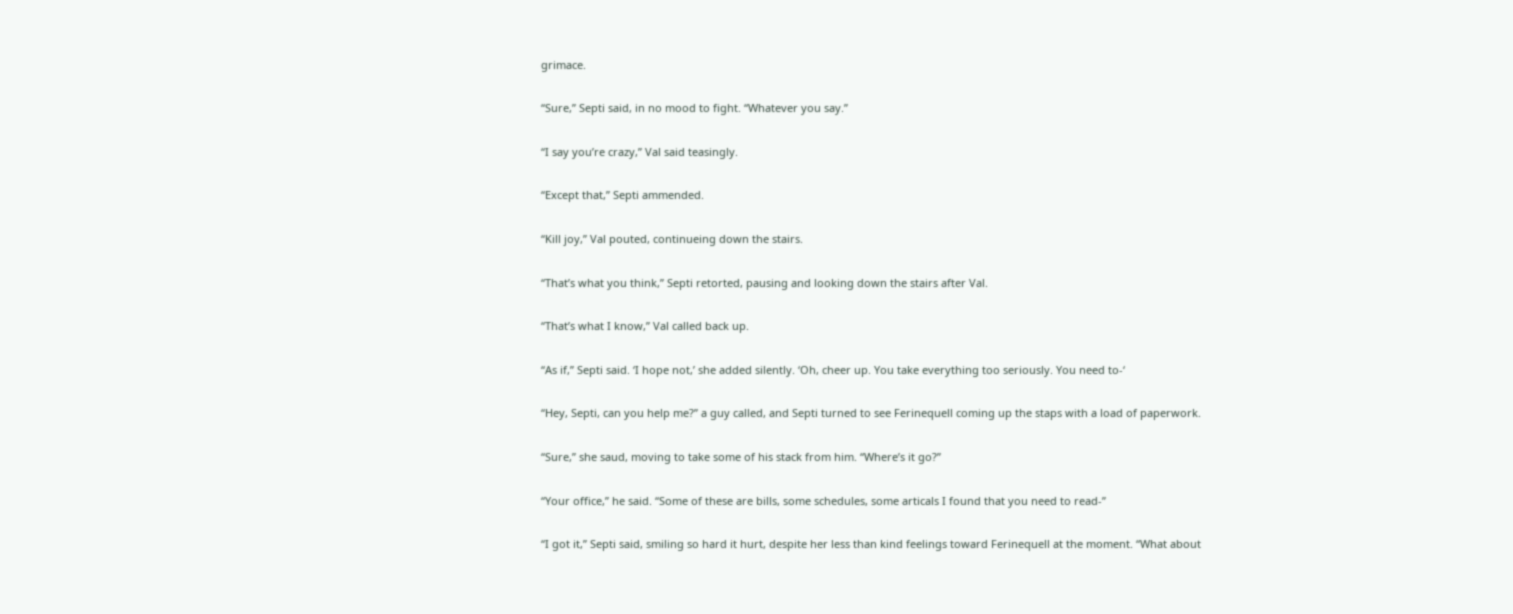grimace.

“Sure,” Septi said, in no mood to fight. “Whatever you say.”

“I say you’re crazy,” Val said teasingly.

“Except that,” Septi ammended.

“Kill joy,” Val pouted, continueing down the stairs.

“That’s what you think,” Septi retorted, pausing and looking down the stairs after Val.

“That’s what I know,” Val called back up.

“As if,” Septi said. ‘I hope not,’ she added silently. ‘Oh, cheer up. You take everything too seriously. You need to-‘

“Hey, Septi, can you help me?” a guy called, and Septi turned to see Ferinequell coming up the staps with a load of paperwork.

“Sure,” she saud, moving to take some of his stack from him. “Where’s it go?”

“Your office,” he said. “Some of these are bills, some schedules, some articals I found that you need to read-”

“I got it,” Septi said, smiling so hard it hurt, despite her less than kind feelings toward Ferinequell at the moment. “What about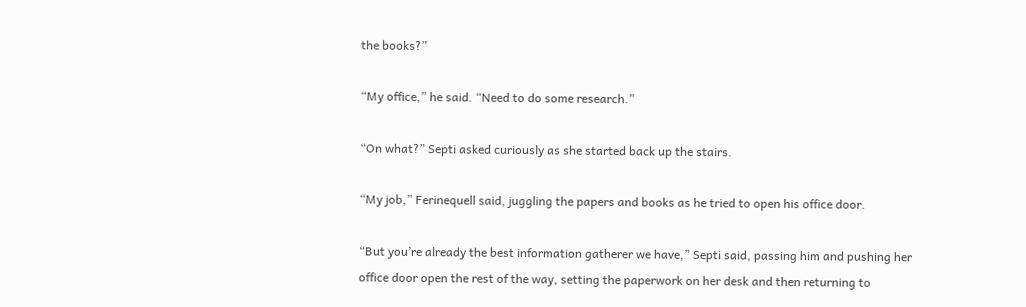the books?”

“My office,” he said. “Need to do some research.”

“On what?” Septi asked curiously as she started back up the stairs.

“My job,” Ferinequell said, juggling the papers and books as he tried to open his office door.

“But you’re already the best information gatherer we have,” Septi said, passing him and pushing her office door open the rest of the way, setting the paperwork on her desk and then returning to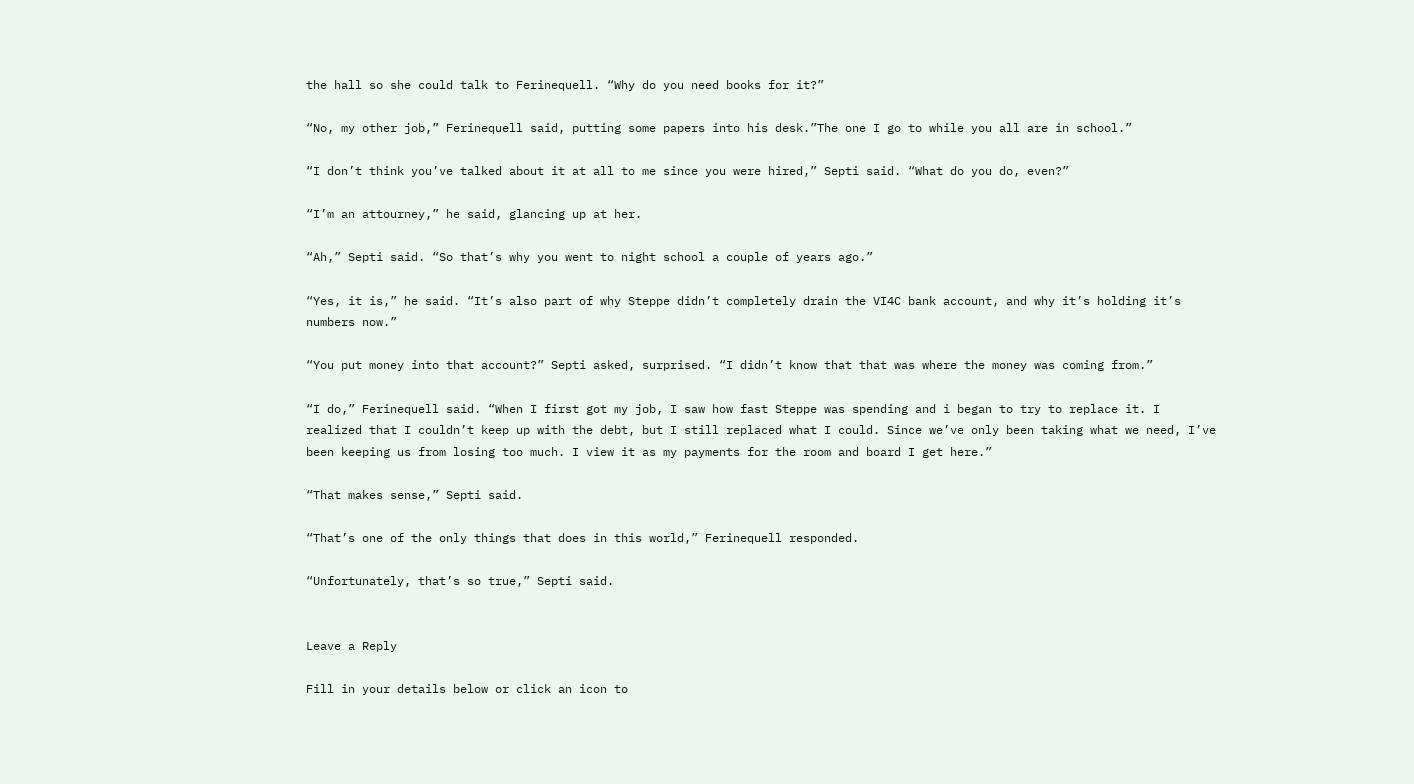the hall so she could talk to Ferinequell. “Why do you need books for it?”

“No, my other job,” Ferinequell said, putting some papers into his desk.”The one I go to while you all are in school.”

“I don’t think you’ve talked about it at all to me since you were hired,” Septi said. “What do you do, even?”

“I’m an attourney,” he said, glancing up at her.

“Ah,” Septi said. “So that’s why you went to night school a couple of years ago.”

“Yes, it is,” he said. “It’s also part of why Steppe didn’t completely drain the VI4C bank account, and why it’s holding it’s numbers now.”

“You put money into that account?” Septi asked, surprised. “I didn’t know that that was where the money was coming from.”

“I do,” Ferinequell said. “When I first got my job, I saw how fast Steppe was spending and i began to try to replace it. I realized that I couldn’t keep up with the debt, but I still replaced what I could. Since we’ve only been taking what we need, I’ve been keeping us from losing too much. I view it as my payments for the room and board I get here.”

“That makes sense,” Septi said.

“That’s one of the only things that does in this world,” Ferinequell responded.

“Unfortunately, that’s so true,” Septi said.


Leave a Reply

Fill in your details below or click an icon to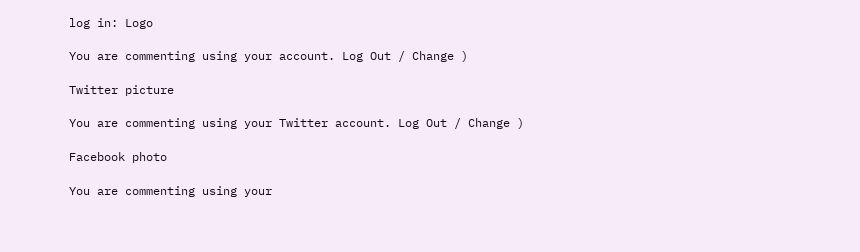log in: Logo

You are commenting using your account. Log Out / Change )

Twitter picture

You are commenting using your Twitter account. Log Out / Change )

Facebook photo

You are commenting using your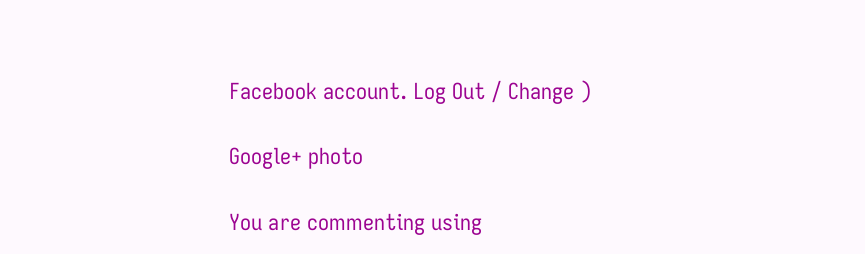Facebook account. Log Out / Change )

Google+ photo

You are commenting using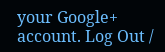your Google+ account. Log Out /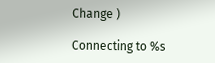Change )

Connecting to %s